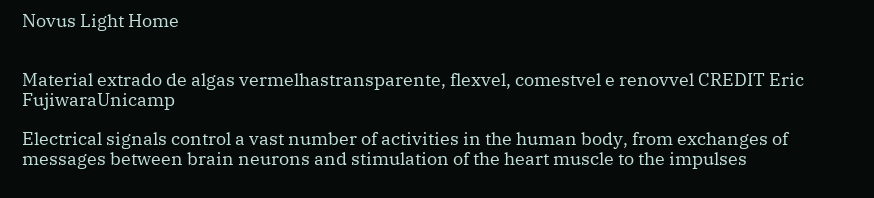Novus Light Home


Material extrado de algas vermelhastransparente, flexvel, comestvel e renovvel CREDIT Eric FujiwaraUnicamp

Electrical signals control a vast number of activities in the human body, from exchanges of messages between brain neurons and stimulation of the heart muscle to the impulses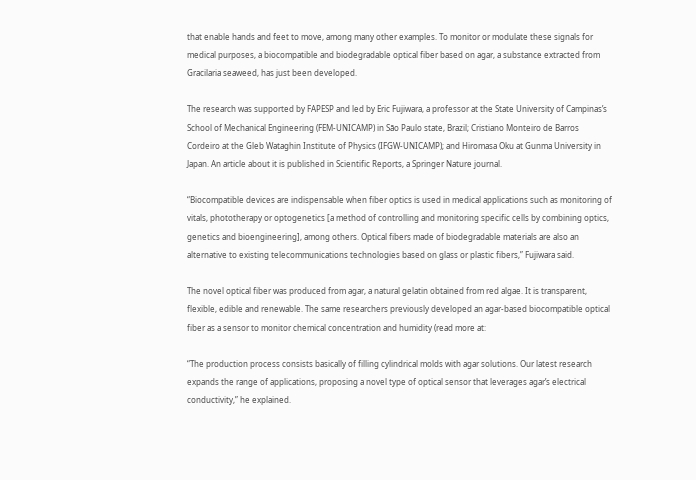that enable hands and feet to move, among many other examples. To monitor or modulate these signals for medical purposes, a biocompatible and biodegradable optical fiber based on agar, a substance extracted from Gracilaria seaweed, has just been developed.

The research was supported by FAPESP and led by Eric Fujiwara, a professor at the State University of Campinas’s School of Mechanical Engineering (FEM-UNICAMP) in São Paulo state, Brazil; Cristiano Monteiro de Barros Cordeiro at the Gleb Wataghin Institute of Physics (IFGW-UNICAMP); and Hiromasa Oku at Gunma University in Japan. An article about it is published in Scientific Reports, a Springer Nature journal.

“Biocompatible devices are indispensable when fiber optics is used in medical applications such as monitoring of vitals, phototherapy or optogenetics [a method of controlling and monitoring specific cells by combining optics, genetics and bioengineering], among others. Optical fibers made of biodegradable materials are also an alternative to existing telecommunications technologies based on glass or plastic fibers,” Fujiwara said.

The novel optical fiber was produced from agar, a natural gelatin obtained from red algae. It is transparent, flexible, edible and renewable. The same researchers previously developed an agar-based biocompatible optical fiber as a sensor to monitor chemical concentration and humidity (read more at:

“The production process consists basically of filling cylindrical molds with agar solutions. Our latest research expands the range of applications, proposing a novel type of optical sensor that leverages agar’s electrical conductivity,” he explained.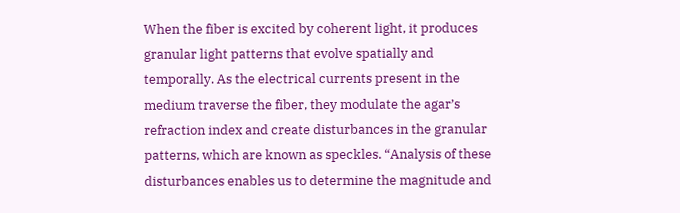When the fiber is excited by coherent light, it produces granular light patterns that evolve spatially and temporally. As the electrical currents present in the medium traverse the fiber, they modulate the agar’s refraction index and create disturbances in the granular patterns, which are known as speckles. “Analysis of these disturbances enables us to determine the magnitude and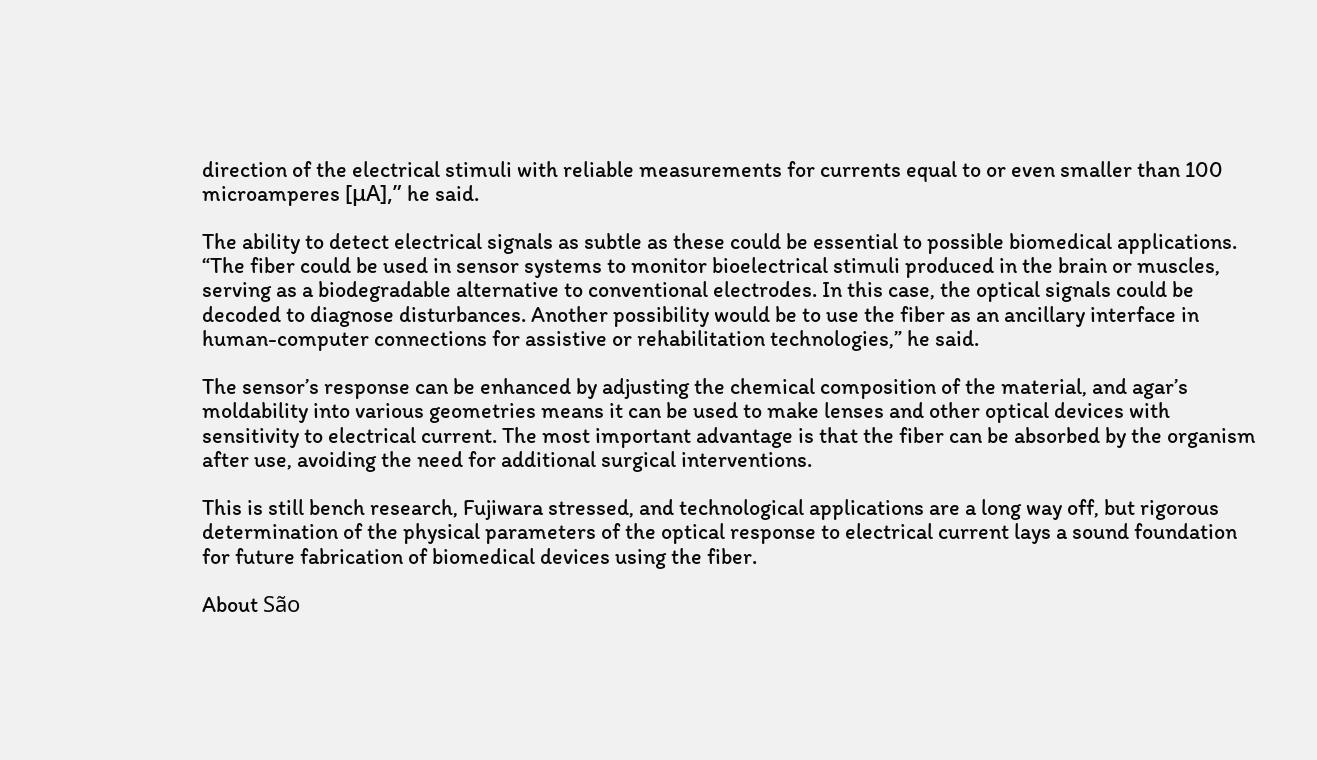direction of the electrical stimuli with reliable measurements for currents equal to or even smaller than 100 microamperes [μA],” he said.

The ability to detect electrical signals as subtle as these could be essential to possible biomedical applications. “The fiber could be used in sensor systems to monitor bioelectrical stimuli produced in the brain or muscles, serving as a biodegradable alternative to conventional electrodes. In this case, the optical signals could be decoded to diagnose disturbances. Another possibility would be to use the fiber as an ancillary interface in human-computer connections for assistive or rehabilitation technologies,” he said.

The sensor’s response can be enhanced by adjusting the chemical composition of the material, and agar’s moldability into various geometries means it can be used to make lenses and other optical devices with sensitivity to electrical current. The most important advantage is that the fiber can be absorbed by the organism after use, avoiding the need for additional surgical interventions.

This is still bench research, Fujiwara stressed, and technological applications are a long way off, but rigorous determination of the physical parameters of the optical response to electrical current lays a sound foundation for future fabrication of biomedical devices using the fiber.

About São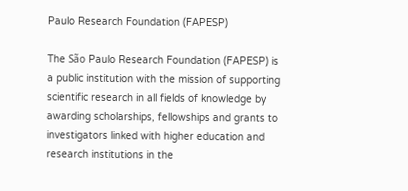Paulo Research Foundation (FAPESP)

The São Paulo Research Foundation (FAPESP) is a public institution with the mission of supporting scientific research in all fields of knowledge by awarding scholarships, fellowships and grants to investigators linked with higher education and research institutions in the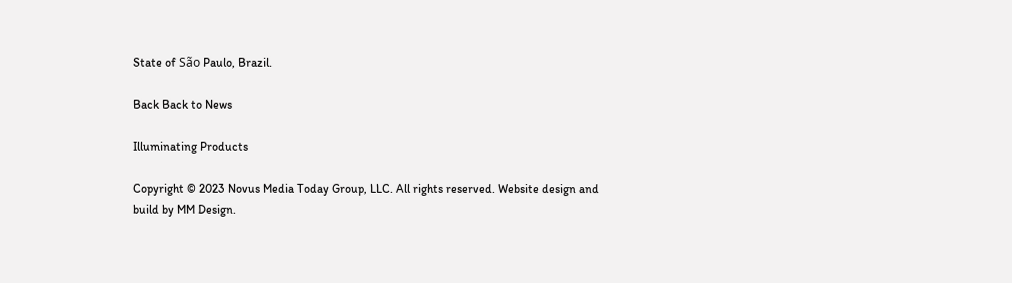State of São Paulo, Brazil.

Back Back to News

Illuminating Products

Copyright © 2023 Novus Media Today Group, LLC. All rights reserved. Website design and build by MM Design.